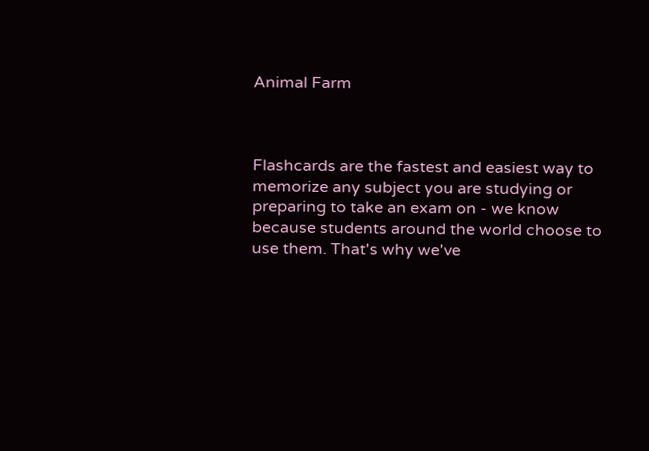Animal Farm



Flashcards are the fastest and easiest way to memorize any subject you are studying or preparing to take an exam on - we know because students around the world choose to use them. That's why we've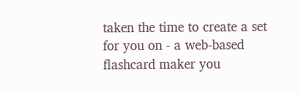taken the time to create a set for you on - a web-based flashcard maker you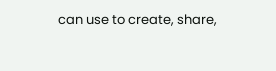can use to create, share,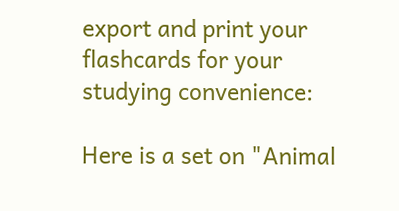export and print your flashcards for your studying convenience:

Here is a set on "Animal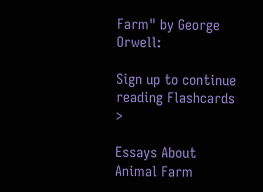Farm" by George Orwell:

Sign up to continue reading Flashcards >

Essays About Animal Farm